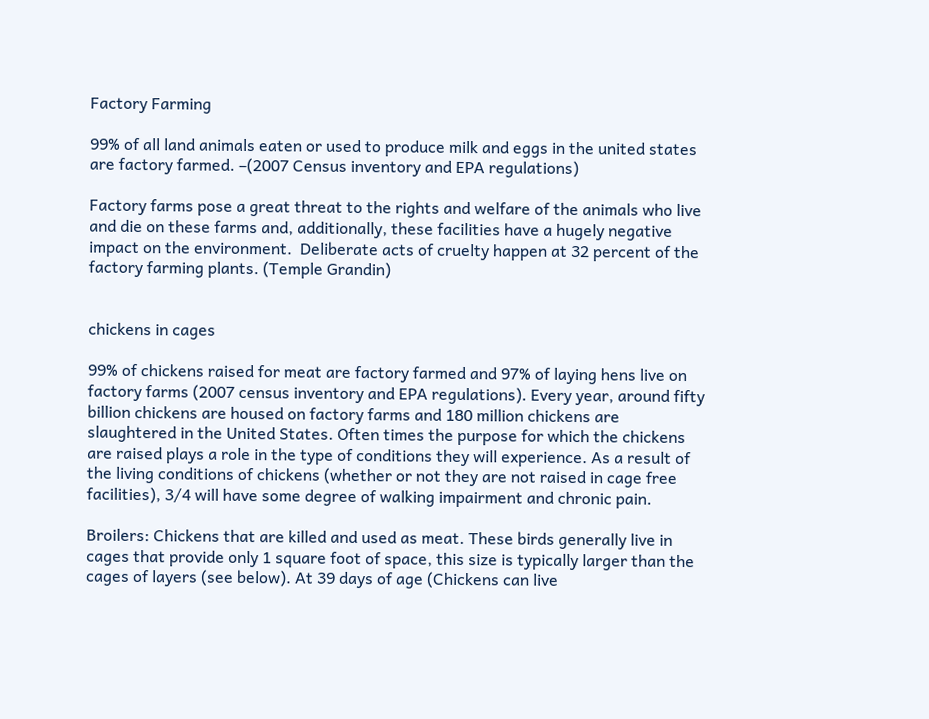Factory Farming

99% of all land animals eaten or used to produce milk and eggs in the united states are factory farmed. –(2007 Census inventory and EPA regulations)

Factory farms pose a great threat to the rights and welfare of the animals who live and die on these farms and, additionally, these facilities have a hugely negative impact on the environment.  Deliberate acts of cruelty happen at 32 percent of the factory farming plants. (Temple Grandin)


chickens in cages

99% of chickens raised for meat are factory farmed and 97% of laying hens live on factory farms (2007 census inventory and EPA regulations). Every year, around fifty billion chickens are housed on factory farms and 180 million chickens are slaughtered in the United States. Often times the purpose for which the chickens are raised plays a role in the type of conditions they will experience. As a result of the living conditions of chickens (whether or not they are not raised in cage free facilities), 3/4 will have some degree of walking impairment and chronic pain.

Broilers: Chickens that are killed and used as meat. These birds generally live in cages that provide only 1 square foot of space, this size is typically larger than the cages of layers (see below). At 39 days of age (Chickens can live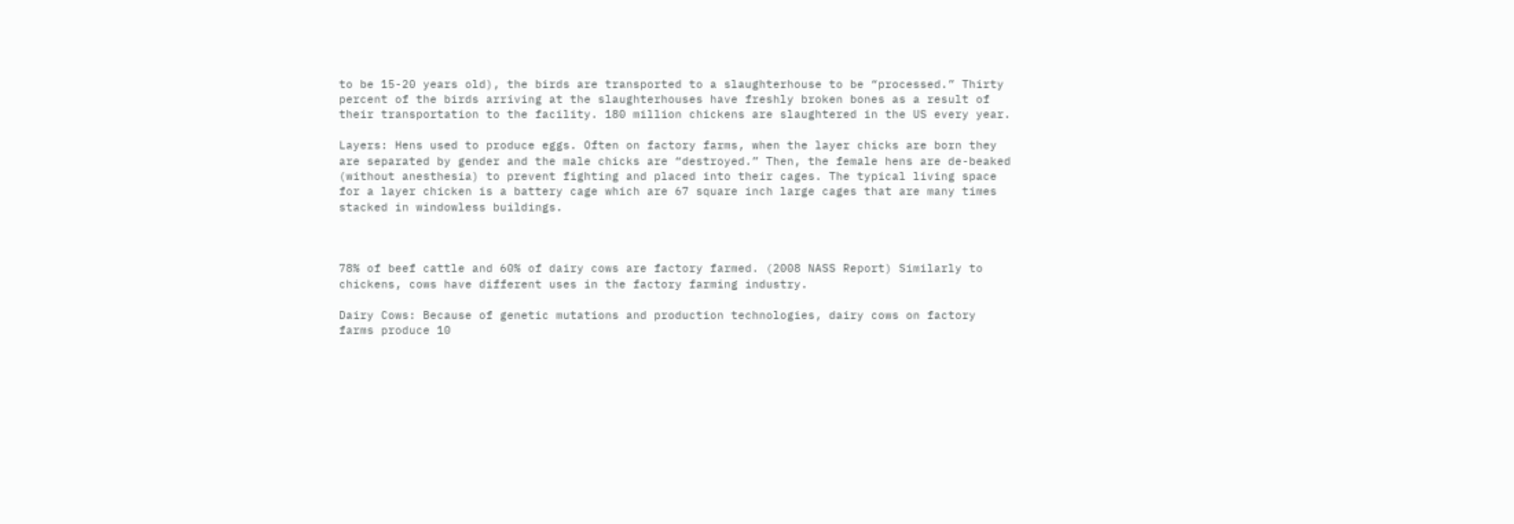to be 15-20 years old), the birds are transported to a slaughterhouse to be “processed.” Thirty percent of the birds arriving at the slaughterhouses have freshly broken bones as a result of their transportation to the facility. 180 million chickens are slaughtered in the US every year.

Layers: Hens used to produce eggs. Often on factory farms, when the layer chicks are born they are separated by gender and the male chicks are “destroyed.” Then, the female hens are de-beaked (without anesthesia) to prevent fighting and placed into their cages. The typical living space for a layer chicken is a battery cage which are 67 square inch large cages that are many times stacked in windowless buildings.



78% of beef cattle and 60% of dairy cows are factory farmed. (2008 NASS Report) Similarly to chickens, cows have different uses in the factory farming industry.

Dairy Cows: Because of genetic mutations and production technologies, dairy cows on factory farms produce 10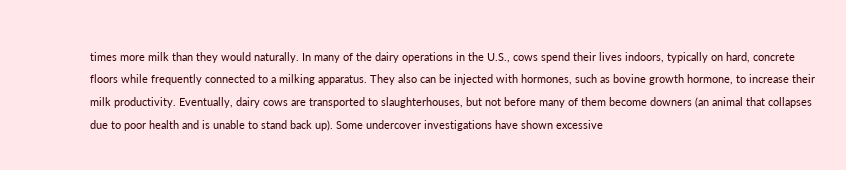times more milk than they would naturally. In many of the dairy operations in the U.S., cows spend their lives indoors, typically on hard, concrete floors while frequently connected to a milking apparatus. They also can be injected with hormones, such as bovine growth hormone, to increase their milk productivity. Eventually, dairy cows are transported to slaughterhouses, but not before many of them become downers (an animal that collapses due to poor health and is unable to stand back up). Some undercover investigations have shown excessive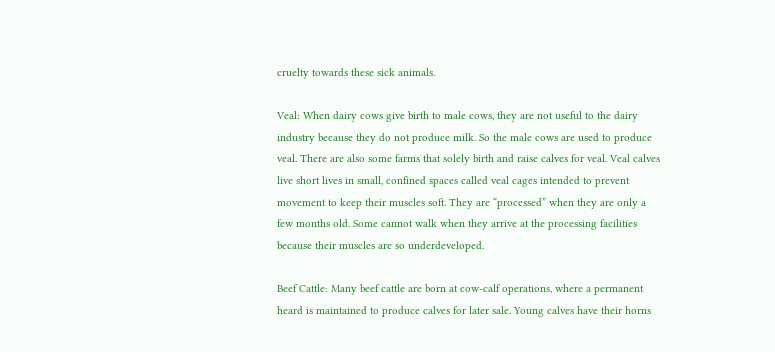cruelty towards these sick animals.

Veal: When dairy cows give birth to male cows, they are not useful to the dairy industry because they do not produce milk. So the male cows are used to produce veal. There are also some farms that solely birth and raise calves for veal. Veal calves live short lives in small, confined spaces called veal cages intended to prevent movement to keep their muscles soft. They are “processed” when they are only a few months old. Some cannot walk when they arrive at the processing facilities because their muscles are so underdeveloped.

Beef Cattle: Many beef cattle are born at cow-calf operations, where a permanent heard is maintained to produce calves for later sale. Young calves have their horns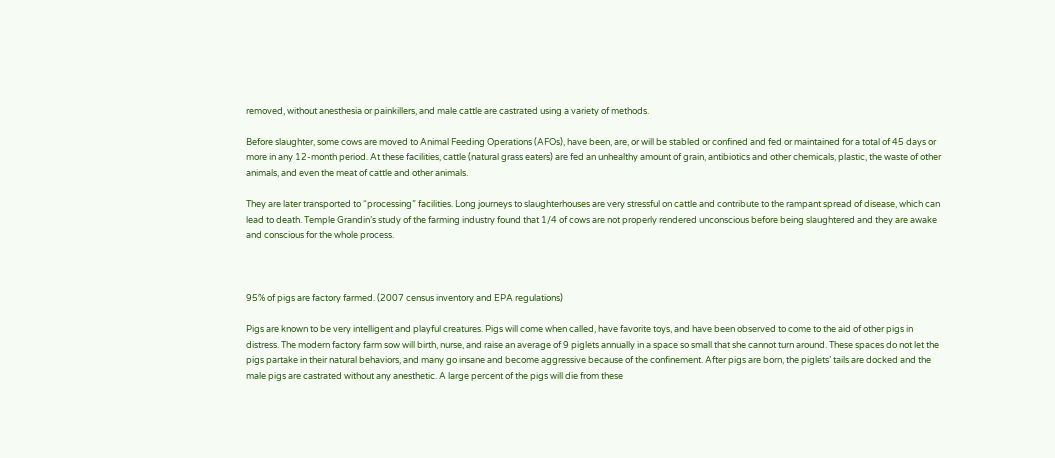removed, without anesthesia or painkillers, and male cattle are castrated using a variety of methods.

Before slaughter, some cows are moved to Animal Feeding Operations (AFOs), have been, are, or will be stabled or confined and fed or maintained for a total of 45 days or more in any 12-month period. At these facilities, cattle (natural grass eaters) are fed an unhealthy amount of grain, antibiotics and other chemicals, plastic, the waste of other animals, and even the meat of cattle and other animals.

They are later transported to “processing” facilities. Long journeys to slaughterhouses are very stressful on cattle and contribute to the rampant spread of disease, which can lead to death. Temple Grandin’s study of the farming industry found that 1/4 of cows are not properly rendered unconscious before being slaughtered and they are awake and conscious for the whole process.



95% of pigs are factory farmed. (2007 census inventory and EPA regulations)

Pigs are known to be very intelligent and playful creatures. Pigs will come when called, have favorite toys, and have been observed to come to the aid of other pigs in distress. The modern factory farm sow will birth, nurse, and raise an average of 9 piglets annually in a space so small that she cannot turn around. These spaces do not let the pigs partake in their natural behaviors, and many go insane and become aggressive because of the confinement. After pigs are born, the piglets’ tails are docked and the male pigs are castrated without any anesthetic. A large percent of the pigs will die from these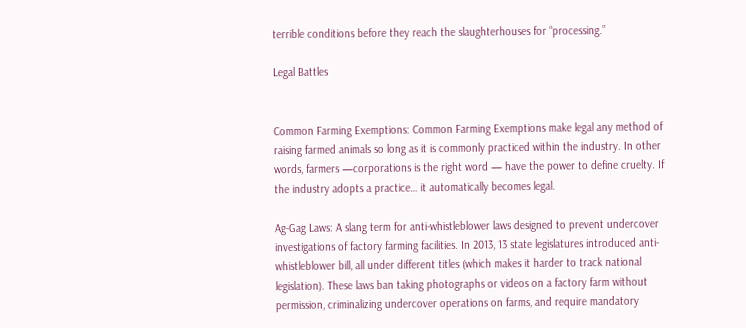terrible conditions before they reach the slaughterhouses for “processing.”

Legal Battles


Common Farming Exemptions: Common Farming Exemptions make legal any method of raising farmed animals so long as it is commonly practiced within the industry. In other words, farmers —corporations is the right word — have the power to define cruelty. If the industry adopts a practice… it automatically becomes legal.

Ag-Gag Laws: A slang term for anti-whistleblower laws designed to prevent undercover investigations of factory farming facilities. In 2013, 13 state legislatures introduced anti-whistleblower bill, all under different titles (which makes it harder to track national legislation). These laws ban taking photographs or videos on a factory farm without permission, criminalizing undercover operations on farms, and require mandatory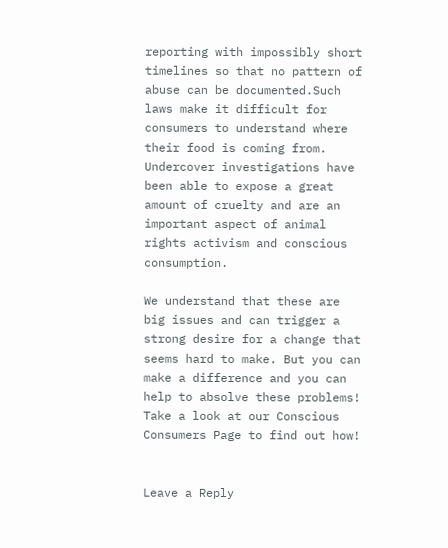reporting with impossibly short timelines so that no pattern of abuse can be documented.Such laws make it difficult for consumers to understand where their food is coming from. Undercover investigations have been able to expose a great amount of cruelty and are an important aspect of animal rights activism and conscious consumption.

We understand that these are big issues and can trigger a strong desire for a change that seems hard to make. But you can make a difference and you can help to absolve these problems! Take a look at our Conscious Consumers Page to find out how!


Leave a Reply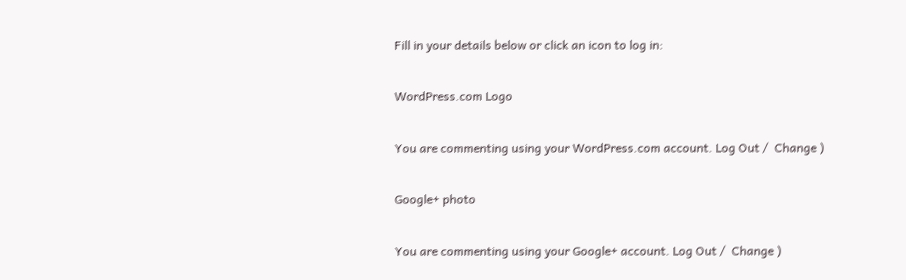Fill in your details below or click an icon to log in:

WordPress.com Logo

You are commenting using your WordPress.com account. Log Out /  Change )

Google+ photo

You are commenting using your Google+ account. Log Out /  Change )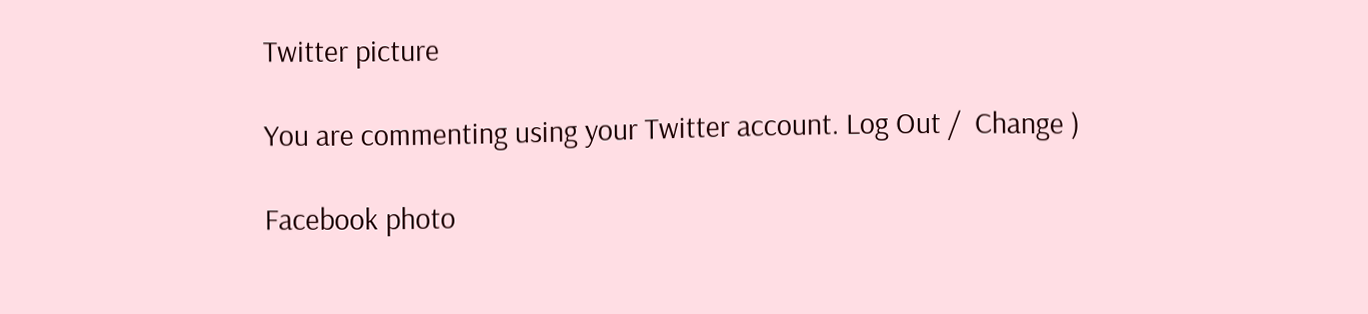Twitter picture

You are commenting using your Twitter account. Log Out /  Change )

Facebook photo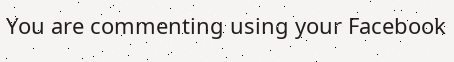You are commenting using your Facebook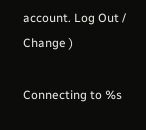account. Log Out /  Change )

Connecting to %s